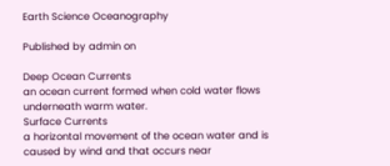Earth Science Oceanography

Published by admin on

Deep Ocean Currents
an ocean current formed when cold water flows underneath warm water.
Surface Currents
a horizontal movement of the ocean water and is caused by wind and that occurs near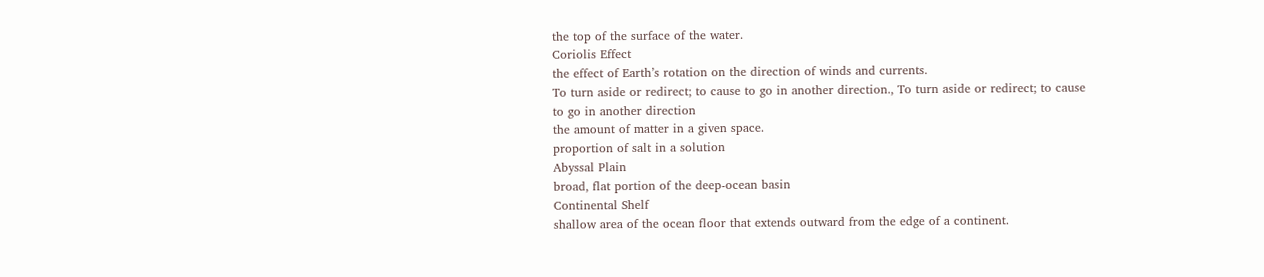the top of the surface of the water.
Coriolis Effect
the effect of Earth’s rotation on the direction of winds and currents.
To turn aside or redirect; to cause to go in another direction., To turn aside or redirect; to cause to go in another direction
the amount of matter in a given space.
proportion of salt in a solution
Abyssal Plain
broad, flat portion of the deep-ocean basin
Continental Shelf
shallow area of the ocean floor that extends outward from the edge of a continent.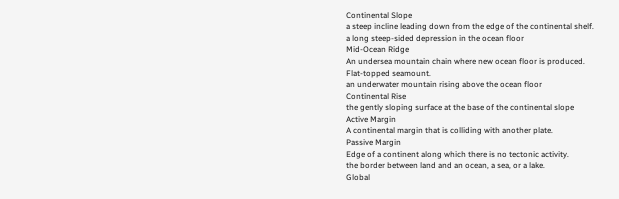Continental Slope
a steep incline leading down from the edge of the continental shelf.
a long steep-sided depression in the ocean floor
Mid-Ocean Ridge
An undersea mountain chain where new ocean floor is produced.
Flat-topped seamount.
an underwater mountain rising above the ocean floor
Continental Rise
the gently sloping surface at the base of the continental slope
Active Margin
A continental margin that is colliding with another plate.
Passive Margin
Edge of a continent along which there is no tectonic activity.
the border between land and an ocean, a sea, or a lake.
Global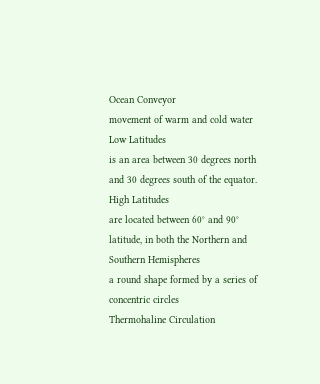Ocean Conveyor
movement of warm and cold water
Low Latitudes
is an area between 30 degrees north and 30 degrees south of the equator.
High Latitudes
are located between 60° and 90° latitude, in both the Northern and Southern Hemispheres
a round shape formed by a series of concentric circles
Thermohaline Circulation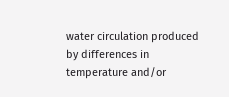water circulation produced by differences in temperature and/or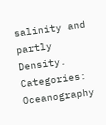salinity and partly Density.
Categories: Oceanography